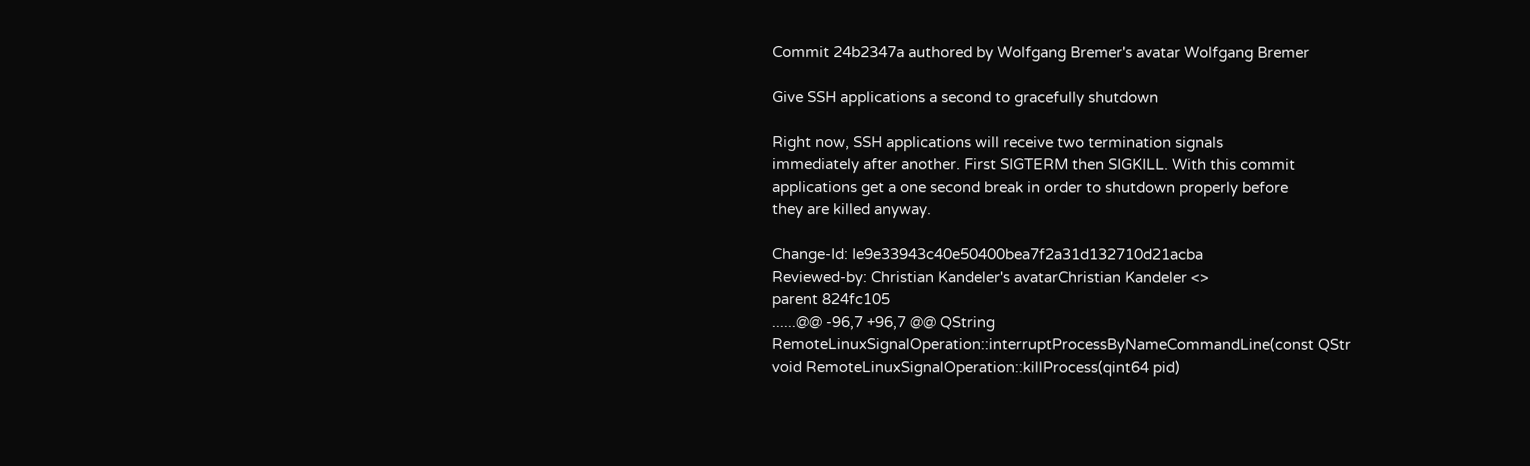Commit 24b2347a authored by Wolfgang Bremer's avatar Wolfgang Bremer

Give SSH applications a second to gracefully shutdown

Right now, SSH applications will receive two termination signals
immediately after another. First SIGTERM then SIGKILL. With this commit
applications get a one second break in order to shutdown properly before
they are killed anyway.

Change-Id: Ie9e33943c40e50400bea7f2a31d132710d21acba
Reviewed-by: Christian Kandeler's avatarChristian Kandeler <>
parent 824fc105
......@@ -96,7 +96,7 @@ QString RemoteLinuxSignalOperation::interruptProcessByNameCommandLine(const QStr
void RemoteLinuxSignalOperation::killProcess(qint64 pid)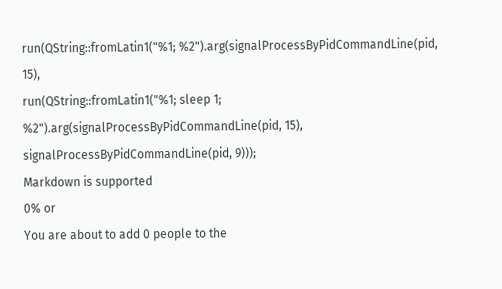run(QString::fromLatin1("%1; %2").arg(signalProcessByPidCommandLine(pid, 15),
run(QString::fromLatin1("%1; sleep 1; %2").arg(signalProcessByPidCommandLine(pid, 15),
signalProcessByPidCommandLine(pid, 9)));
Markdown is supported
0% or
You are about to add 0 people to the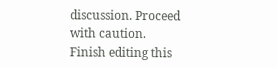discussion. Proceed with caution.
Finish editing this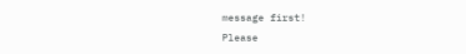message first!
Please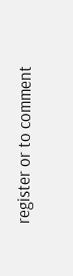register or to comment